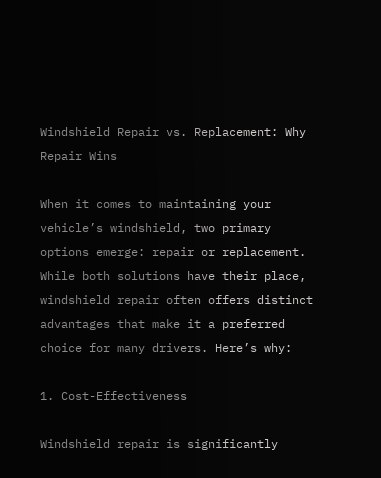Windshield Repair vs. Replacement: Why Repair Wins

When it comes to maintaining your vehicle’s windshield, two primary options emerge: repair or replacement. While both solutions have their place, windshield repair often offers distinct advantages that make it a preferred choice for many drivers. Here’s why:

1. Cost-Effectiveness

Windshield repair is significantly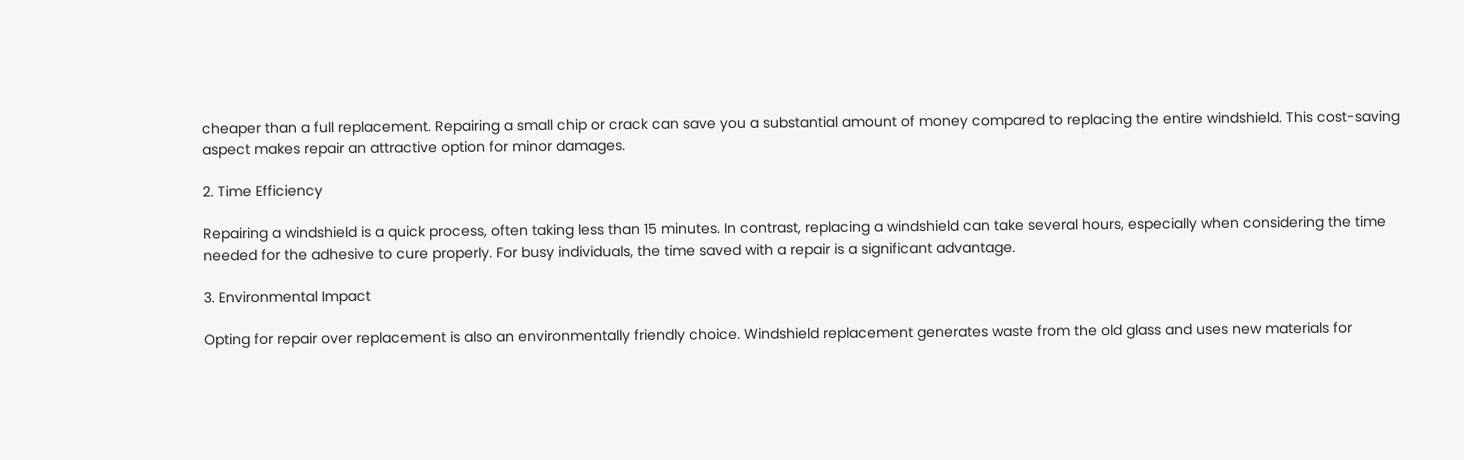cheaper than a full replacement. Repairing a small chip or crack can save you a substantial amount of money compared to replacing the entire windshield. This cost-saving aspect makes repair an attractive option for minor damages.

2. Time Efficiency

Repairing a windshield is a quick process, often taking less than 15 minutes. In contrast, replacing a windshield can take several hours, especially when considering the time needed for the adhesive to cure properly. For busy individuals, the time saved with a repair is a significant advantage.

3. Environmental Impact

Opting for repair over replacement is also an environmentally friendly choice. Windshield replacement generates waste from the old glass and uses new materials for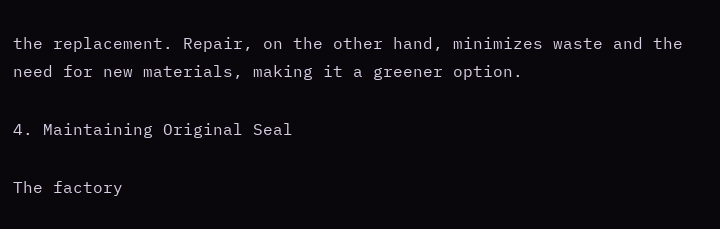the replacement. Repair, on the other hand, minimizes waste and the need for new materials, making it a greener option.

4. Maintaining Original Seal

The factory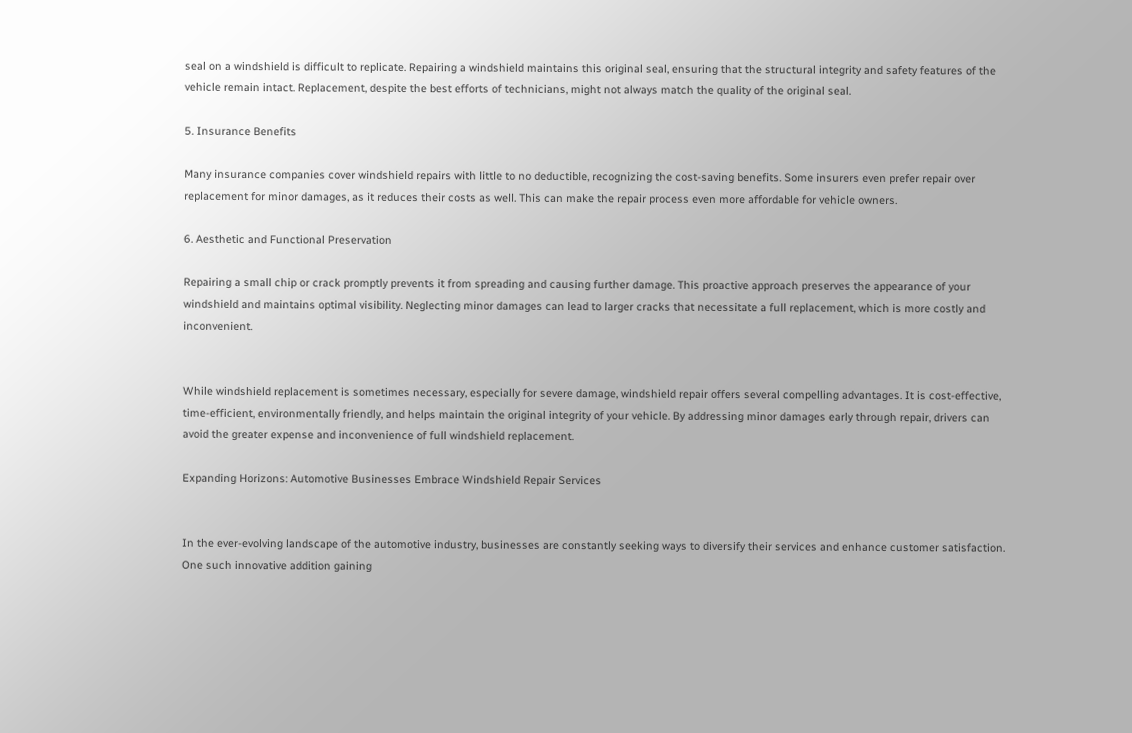seal on a windshield is difficult to replicate. Repairing a windshield maintains this original seal, ensuring that the structural integrity and safety features of the vehicle remain intact. Replacement, despite the best efforts of technicians, might not always match the quality of the original seal.

5. Insurance Benefits

Many insurance companies cover windshield repairs with little to no deductible, recognizing the cost-saving benefits. Some insurers even prefer repair over replacement for minor damages, as it reduces their costs as well. This can make the repair process even more affordable for vehicle owners.

6. Aesthetic and Functional Preservation

Repairing a small chip or crack promptly prevents it from spreading and causing further damage. This proactive approach preserves the appearance of your windshield and maintains optimal visibility. Neglecting minor damages can lead to larger cracks that necessitate a full replacement, which is more costly and inconvenient.


While windshield replacement is sometimes necessary, especially for severe damage, windshield repair offers several compelling advantages. It is cost-effective, time-efficient, environmentally friendly, and helps maintain the original integrity of your vehicle. By addressing minor damages early through repair, drivers can avoid the greater expense and inconvenience of full windshield replacement.

Expanding Horizons: Automotive Businesses Embrace Windshield Repair Services


In the ever-evolving landscape of the automotive industry, businesses are constantly seeking ways to diversify their services and enhance customer satisfaction. One such innovative addition gaining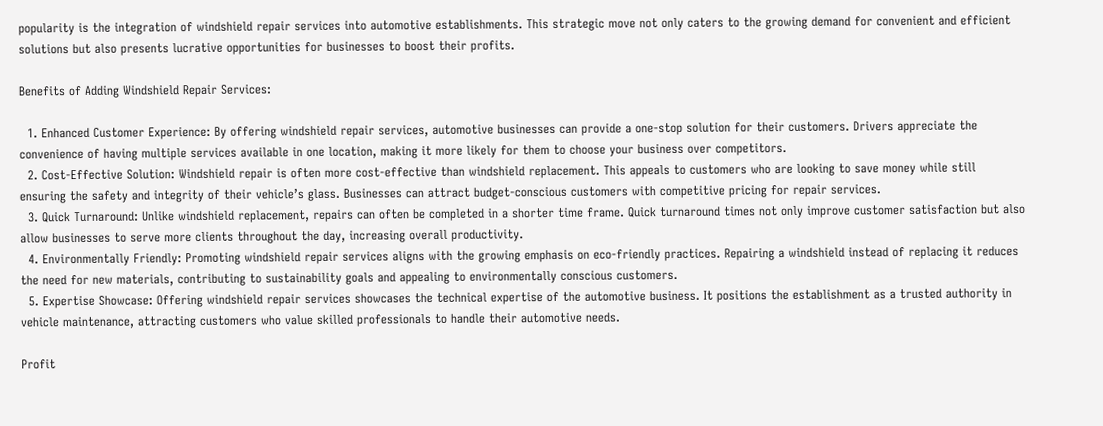popularity is the integration of windshield repair services into automotive establishments. This strategic move not only caters to the growing demand for convenient and efficient solutions but also presents lucrative opportunities for businesses to boost their profits.

Benefits of Adding Windshield Repair Services:

  1. Enhanced Customer Experience: By offering windshield repair services, automotive businesses can provide a one-stop solution for their customers. Drivers appreciate the convenience of having multiple services available in one location, making it more likely for them to choose your business over competitors.
  2. Cost-Effective Solution: Windshield repair is often more cost-effective than windshield replacement. This appeals to customers who are looking to save money while still ensuring the safety and integrity of their vehicle’s glass. Businesses can attract budget-conscious customers with competitive pricing for repair services.
  3. Quick Turnaround: Unlike windshield replacement, repairs can often be completed in a shorter time frame. Quick turnaround times not only improve customer satisfaction but also allow businesses to serve more clients throughout the day, increasing overall productivity.
  4. Environmentally Friendly: Promoting windshield repair services aligns with the growing emphasis on eco-friendly practices. Repairing a windshield instead of replacing it reduces the need for new materials, contributing to sustainability goals and appealing to environmentally conscious customers.
  5. Expertise Showcase: Offering windshield repair services showcases the technical expertise of the automotive business. It positions the establishment as a trusted authority in vehicle maintenance, attracting customers who value skilled professionals to handle their automotive needs.

Profit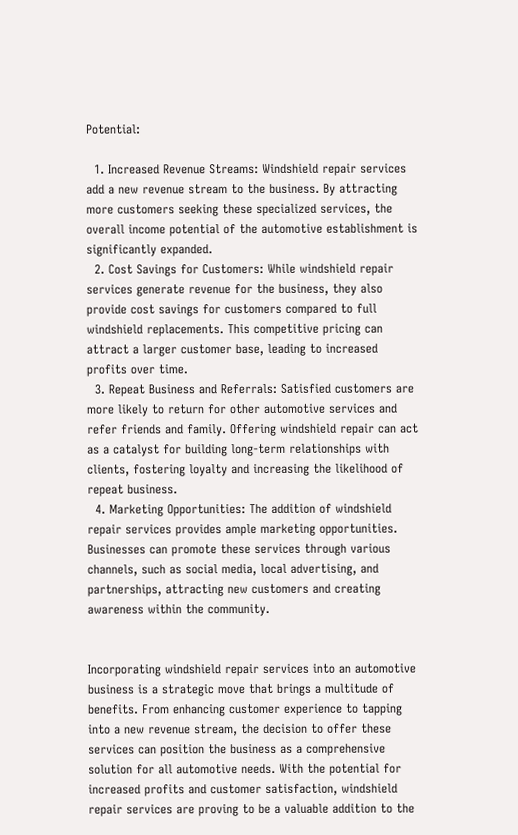Potential:

  1. Increased Revenue Streams: Windshield repair services add a new revenue stream to the business. By attracting more customers seeking these specialized services, the overall income potential of the automotive establishment is significantly expanded.
  2. Cost Savings for Customers: While windshield repair services generate revenue for the business, they also provide cost savings for customers compared to full windshield replacements. This competitive pricing can attract a larger customer base, leading to increased profits over time.
  3. Repeat Business and Referrals: Satisfied customers are more likely to return for other automotive services and refer friends and family. Offering windshield repair can act as a catalyst for building long-term relationships with clients, fostering loyalty and increasing the likelihood of repeat business.
  4. Marketing Opportunities: The addition of windshield repair services provides ample marketing opportunities. Businesses can promote these services through various channels, such as social media, local advertising, and partnerships, attracting new customers and creating awareness within the community.


Incorporating windshield repair services into an automotive business is a strategic move that brings a multitude of benefits. From enhancing customer experience to tapping into a new revenue stream, the decision to offer these services can position the business as a comprehensive solution for all automotive needs. With the potential for increased profits and customer satisfaction, windshield repair services are proving to be a valuable addition to the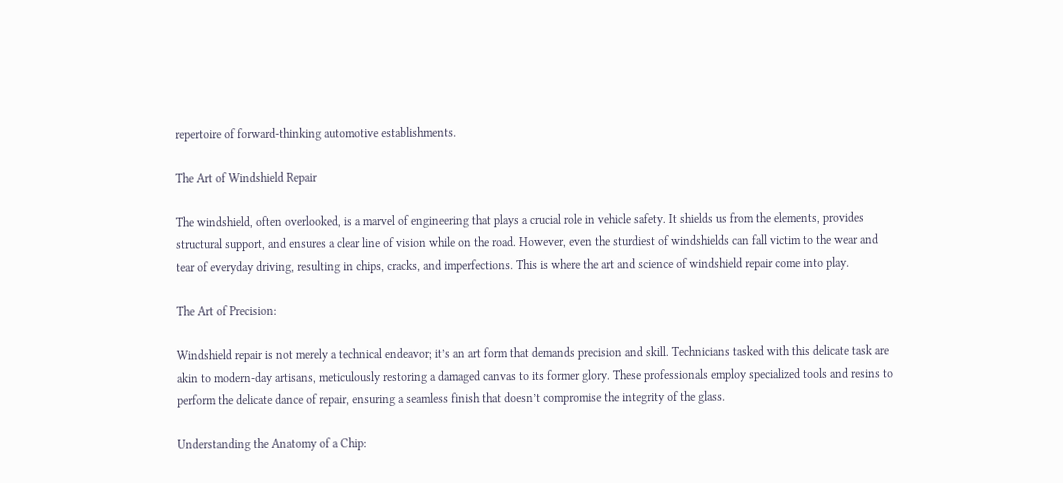repertoire of forward-thinking automotive establishments.

The Art of Windshield Repair

The windshield, often overlooked, is a marvel of engineering that plays a crucial role in vehicle safety. It shields us from the elements, provides structural support, and ensures a clear line of vision while on the road. However, even the sturdiest of windshields can fall victim to the wear and tear of everyday driving, resulting in chips, cracks, and imperfections. This is where the art and science of windshield repair come into play.

The Art of Precision:

Windshield repair is not merely a technical endeavor; it’s an art form that demands precision and skill. Technicians tasked with this delicate task are akin to modern-day artisans, meticulously restoring a damaged canvas to its former glory. These professionals employ specialized tools and resins to perform the delicate dance of repair, ensuring a seamless finish that doesn’t compromise the integrity of the glass.

Understanding the Anatomy of a Chip: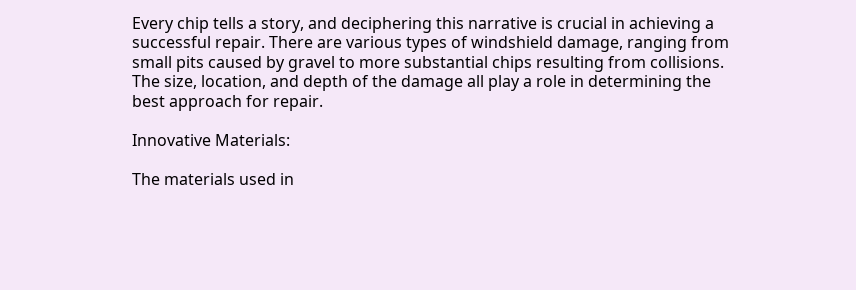Every chip tells a story, and deciphering this narrative is crucial in achieving a successful repair. There are various types of windshield damage, ranging from small pits caused by gravel to more substantial chips resulting from collisions. The size, location, and depth of the damage all play a role in determining the best approach for repair.

Innovative Materials:

The materials used in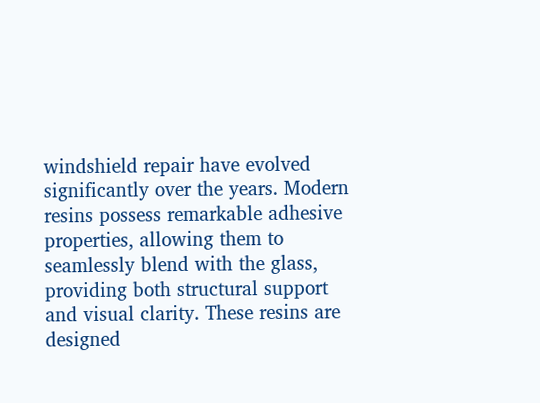windshield repair have evolved significantly over the years. Modern resins possess remarkable adhesive properties, allowing them to seamlessly blend with the glass, providing both structural support and visual clarity. These resins are designed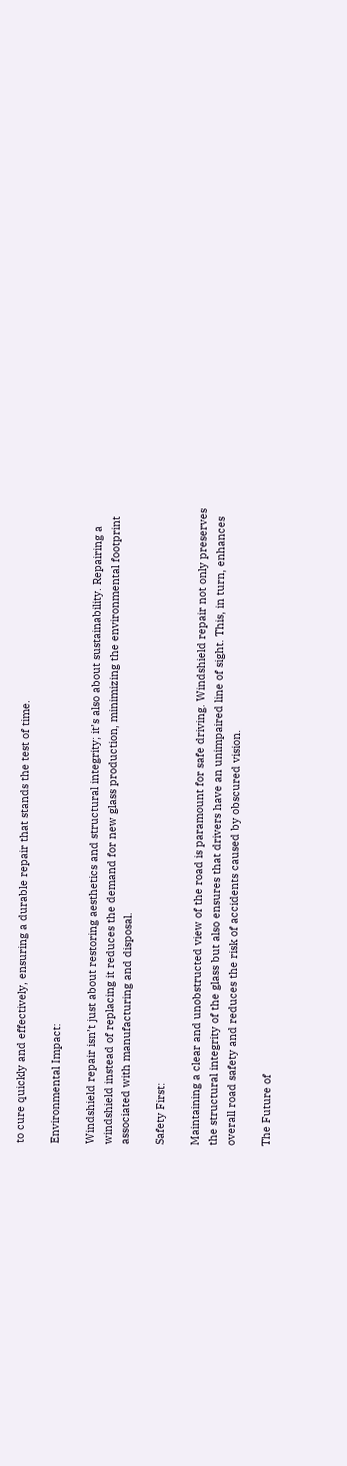to cure quickly and effectively, ensuring a durable repair that stands the test of time.

Environmental Impact:

Windshield repair isn’t just about restoring aesthetics and structural integrity; it’s also about sustainability. Repairing a windshield instead of replacing it reduces the demand for new glass production, minimizing the environmental footprint associated with manufacturing and disposal.

Safety First:

Maintaining a clear and unobstructed view of the road is paramount for safe driving. Windshield repair not only preserves the structural integrity of the glass but also ensures that drivers have an unimpaired line of sight. This, in turn, enhances overall road safety and reduces the risk of accidents caused by obscured vision.

The Future of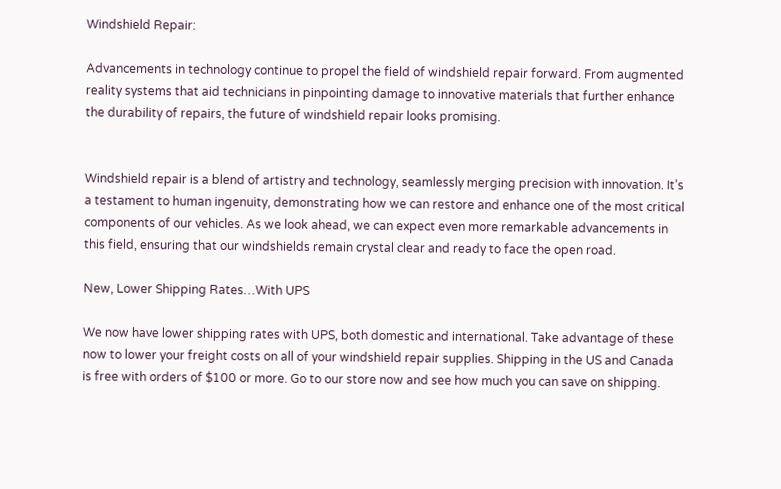Windshield Repair:

Advancements in technology continue to propel the field of windshield repair forward. From augmented reality systems that aid technicians in pinpointing damage to innovative materials that further enhance the durability of repairs, the future of windshield repair looks promising.


Windshield repair is a blend of artistry and technology, seamlessly merging precision with innovation. It’s a testament to human ingenuity, demonstrating how we can restore and enhance one of the most critical components of our vehicles. As we look ahead, we can expect even more remarkable advancements in this field, ensuring that our windshields remain crystal clear and ready to face the open road.

New, Lower Shipping Rates…With UPS

We now have lower shipping rates with UPS, both domestic and international. Take advantage of these now to lower your freight costs on all of your windshield repair supplies. Shipping in the US and Canada is free with orders of $100 or more. Go to our store now and see how much you can save on shipping.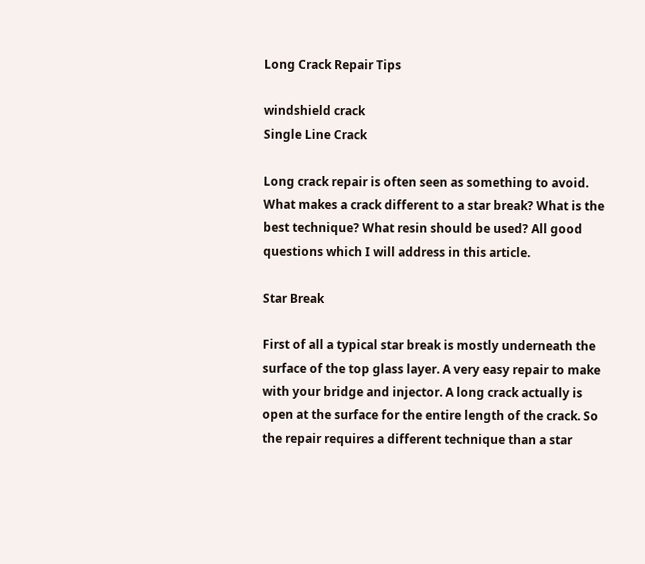Long Crack Repair Tips

windshield crack
Single Line Crack

Long crack repair is often seen as something to avoid. What makes a crack different to a star break? What is the best technique? What resin should be used? All good questions which I will address in this article.

Star Break

First of all a typical star break is mostly underneath the surface of the top glass layer. A very easy repair to make with your bridge and injector. A long crack actually is open at the surface for the entire length of the crack. So the repair requires a different technique than a star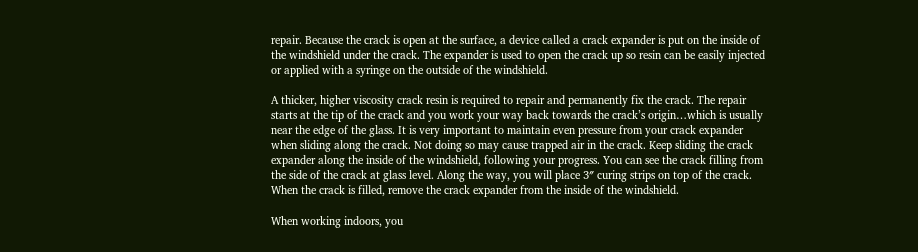repair. Because the crack is open at the surface, a device called a crack expander is put on the inside of the windshield under the crack. The expander is used to open the crack up so resin can be easily injected or applied with a syringe on the outside of the windshield.

A thicker, higher viscosity crack resin is required to repair and permanently fix the crack. The repair starts at the tip of the crack and you work your way back towards the crack’s origin…which is usually near the edge of the glass. It is very important to maintain even pressure from your crack expander when sliding along the crack. Not doing so may cause trapped air in the crack. Keep sliding the crack expander along the inside of the windshield, following your progress. You can see the crack filling from the side of the crack at glass level. Along the way, you will place 3″ curing strips on top of the crack. When the crack is filled, remove the crack expander from the inside of the windshield.

When working indoors, you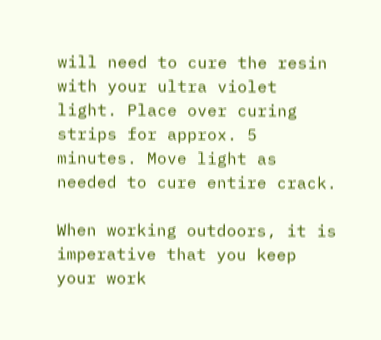will need to cure the resin with your ultra violet light. Place over curing strips for approx. 5 minutes. Move light as needed to cure entire crack.

When working outdoors, it is imperative that you keep your work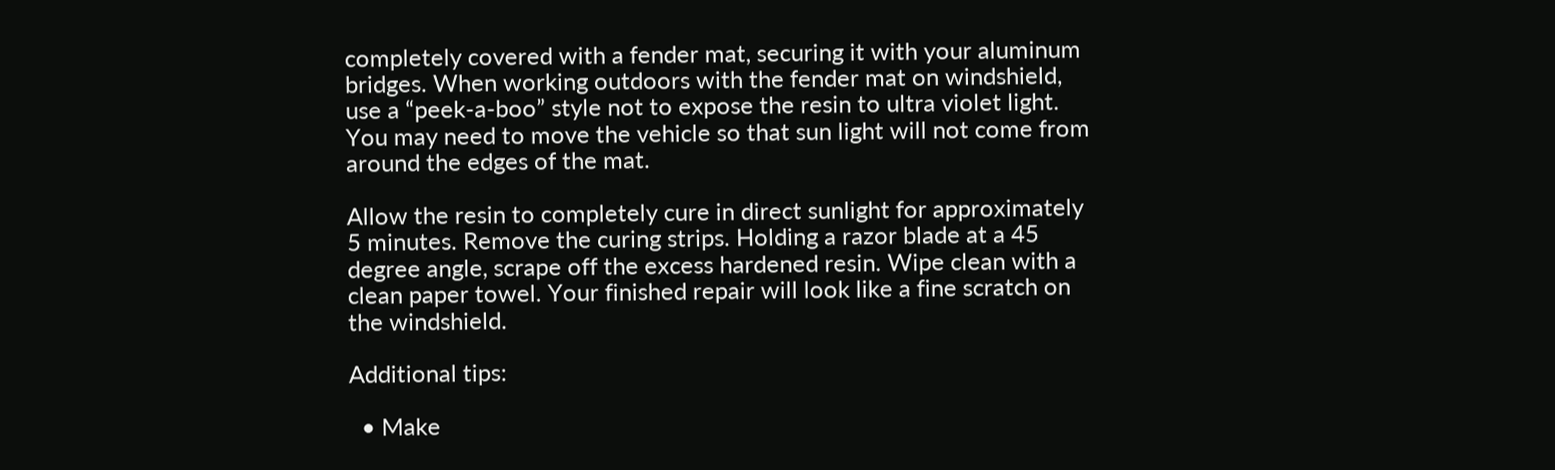completely covered with a fender mat, securing it with your aluminum bridges. When working outdoors with the fender mat on windshield, use a “peek-a-boo” style not to expose the resin to ultra violet light. You may need to move the vehicle so that sun light will not come from around the edges of the mat.

Allow the resin to completely cure in direct sunlight for approximately 5 minutes. Remove the curing strips. Holding a razor blade at a 45 degree angle, scrape off the excess hardened resin. Wipe clean with a clean paper towel. Your finished repair will look like a fine scratch on the windshield.

Additional tips:

  • Make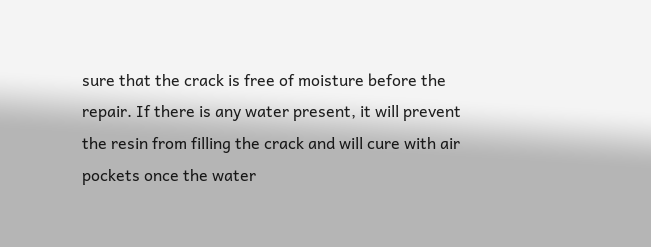sure that the crack is free of moisture before the repair. If there is any water present, it will prevent the resin from filling the crack and will cure with air pockets once the water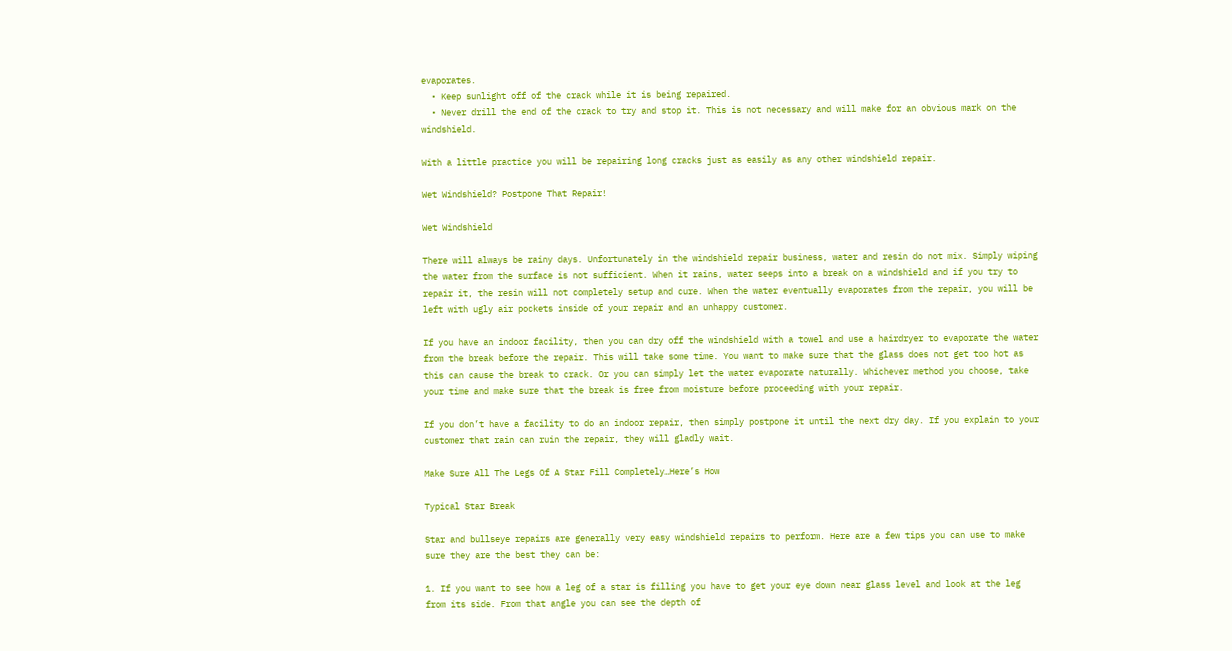evaporates.
  • Keep sunlight off of the crack while it is being repaired.
  • Never drill the end of the crack to try and stop it. This is not necessary and will make for an obvious mark on the windshield.

With a little practice you will be repairing long cracks just as easily as any other windshield repair.

Wet Windshield? Postpone That Repair!

Wet Windshield

There will always be rainy days. Unfortunately in the windshield repair business, water and resin do not mix. Simply wiping the water from the surface is not sufficient. When it rains, water seeps into a break on a windshield and if you try to repair it, the resin will not completely setup and cure. When the water eventually evaporates from the repair, you will be left with ugly air pockets inside of your repair and an unhappy customer.

If you have an indoor facility, then you can dry off the windshield with a towel and use a hairdryer to evaporate the water from the break before the repair. This will take some time. You want to make sure that the glass does not get too hot as this can cause the break to crack. Or you can simply let the water evaporate naturally. Whichever method you choose, take your time and make sure that the break is free from moisture before proceeding with your repair.

If you don’t have a facility to do an indoor repair, then simply postpone it until the next dry day. If you explain to your customer that rain can ruin the repair, they will gladly wait.

Make Sure All The Legs Of A Star Fill Completely…Here’s How

Typical Star Break

Star and bullseye repairs are generally very easy windshield repairs to perform. Here are a few tips you can use to make sure they are the best they can be:

1. If you want to see how a leg of a star is filling you have to get your eye down near glass level and look at the leg from its side. From that angle you can see the depth of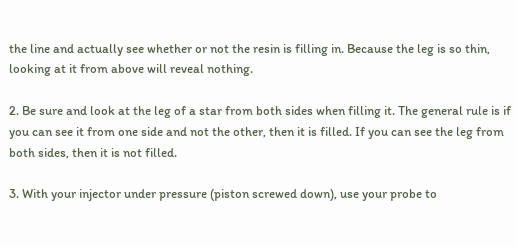the line and actually see whether or not the resin is filling in. Because the leg is so thin, looking at it from above will reveal nothing.

2. Be sure and look at the leg of a star from both sides when filling it. The general rule is if you can see it from one side and not the other, then it is filled. If you can see the leg from both sides, then it is not filled.

3. With your injector under pressure (piston screwed down), use your probe to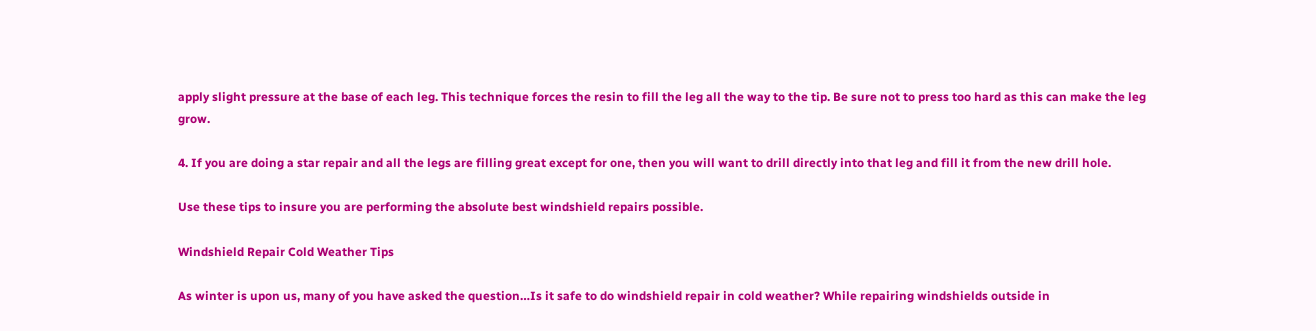apply slight pressure at the base of each leg. This technique forces the resin to fill the leg all the way to the tip. Be sure not to press too hard as this can make the leg grow.

4. If you are doing a star repair and all the legs are filling great except for one, then you will want to drill directly into that leg and fill it from the new drill hole.

Use these tips to insure you are performing the absolute best windshield repairs possible.

Windshield Repair Cold Weather Tips

As winter is upon us, many of you have asked the question…Is it safe to do windshield repair in cold weather? While repairing windshields outside in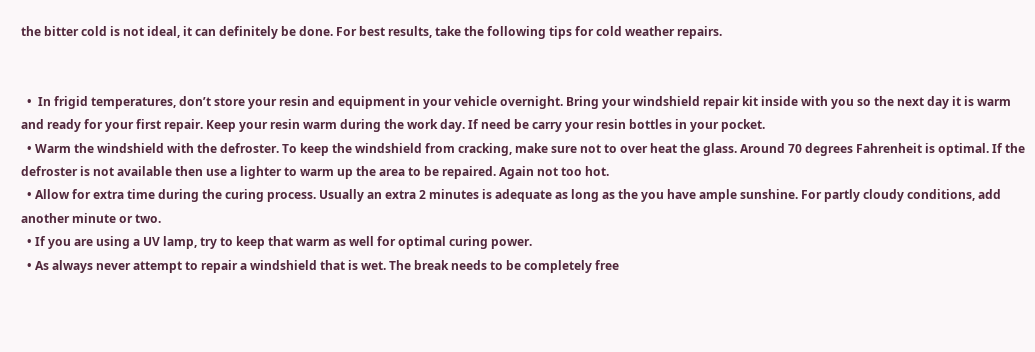the bitter cold is not ideal, it can definitely be done. For best results, take the following tips for cold weather repairs.


  •  In frigid temperatures, don’t store your resin and equipment in your vehicle overnight. Bring your windshield repair kit inside with you so the next day it is warm and ready for your first repair. Keep your resin warm during the work day. If need be carry your resin bottles in your pocket.
  • Warm the windshield with the defroster. To keep the windshield from cracking, make sure not to over heat the glass. Around 70 degrees Fahrenheit is optimal. If the defroster is not available then use a lighter to warm up the area to be repaired. Again not too hot.
  • Allow for extra time during the curing process. Usually an extra 2 minutes is adequate as long as the you have ample sunshine. For partly cloudy conditions, add another minute or two.
  • If you are using a UV lamp, try to keep that warm as well for optimal curing power.
  • As always never attempt to repair a windshield that is wet. The break needs to be completely free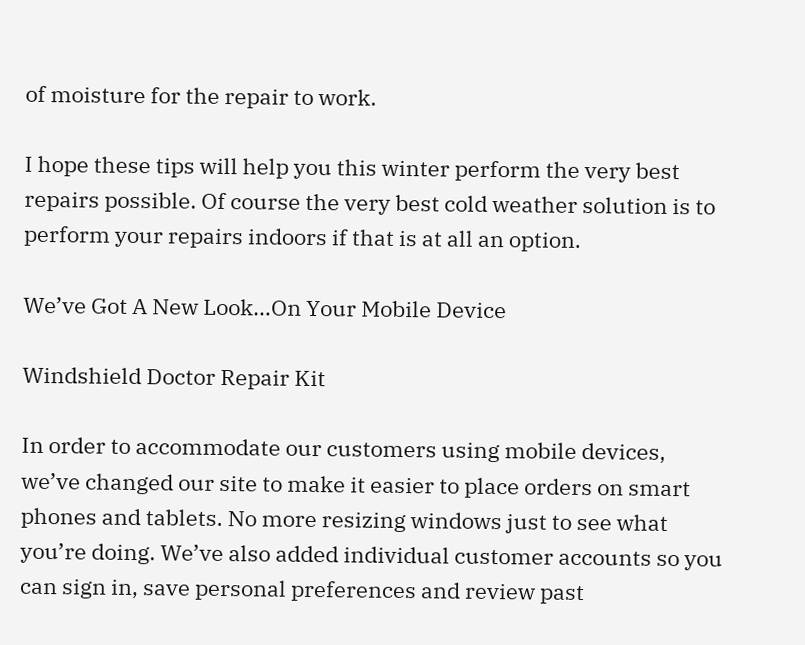of moisture for the repair to work.

I hope these tips will help you this winter perform the very best repairs possible. Of course the very best cold weather solution is to perform your repairs indoors if that is at all an option.

We’ve Got A New Look…On Your Mobile Device

Windshield Doctor Repair Kit

In order to accommodate our customers using mobile devices, we’ve changed our site to make it easier to place orders on smart phones and tablets. No more resizing windows just to see what you’re doing. We’ve also added individual customer accounts so you can sign in, save personal preferences and review past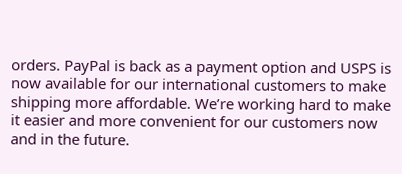orders. PayPal is back as a payment option and USPS is now available for our international customers to make shipping more affordable. We’re working hard to make it easier and more convenient for our customers now and in the future.